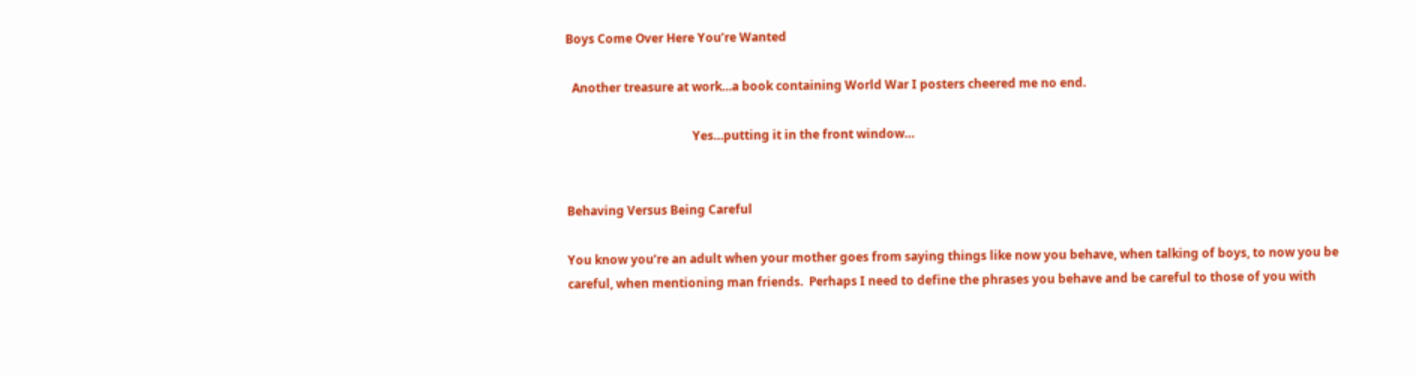Boys Come Over Here You’re Wanted

  Another treasure at work…a book containing World War I posters cheered me no end.

                                          Yes…putting it in the front window…


Behaving Versus Being Careful

You know you’re an adult when your mother goes from saying things like now you behave, when talking of boys, to now you be careful, when mentioning man friends.  Perhaps I need to define the phrases you behave and be careful to those of you with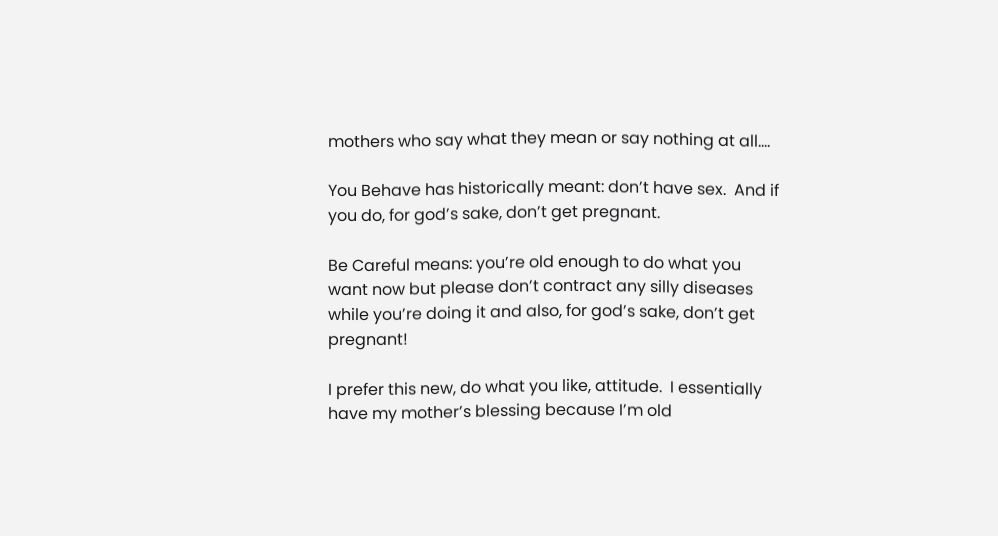mothers who say what they mean or say nothing at all….

You Behave has historically meant: don’t have sex.  And if you do, for god’s sake, don’t get pregnant.

Be Careful means: you’re old enough to do what you want now but please don’t contract any silly diseases while you’re doing it and also, for god’s sake, don’t get pregnant!

I prefer this new, do what you like, attitude.  I essentially have my mother’s blessing because I’m old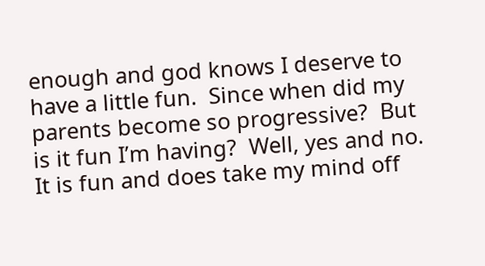enough and god knows I deserve to have a little fun.  Since when did my parents become so progressive?  But is it fun I’m having?  Well, yes and no.  It is fun and does take my mind off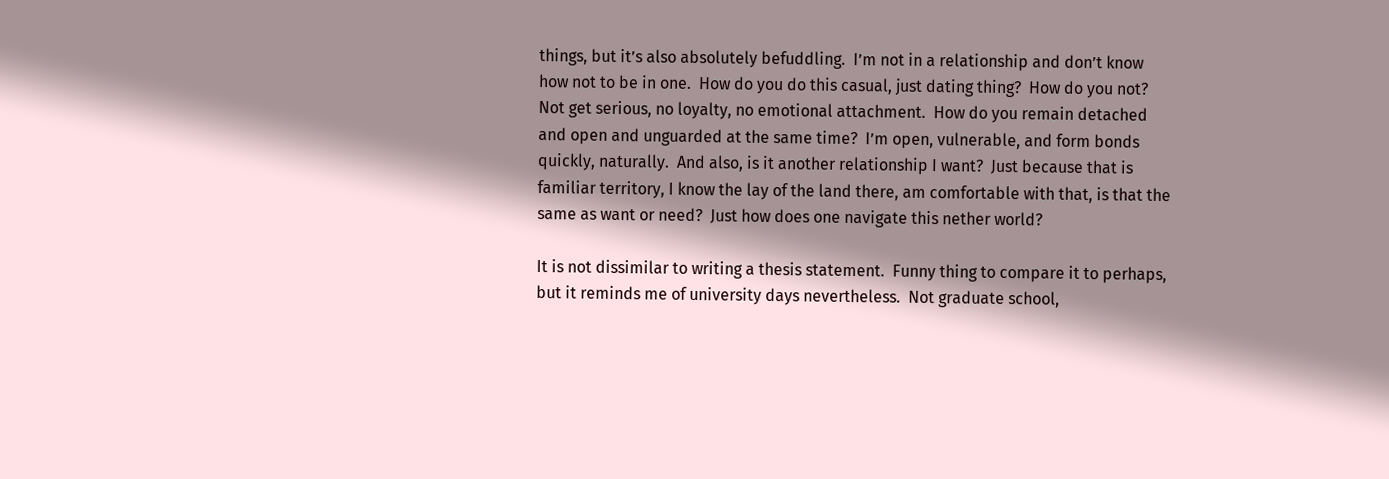things, but it’s also absolutely befuddling.  I’m not in a relationship and don’t know how not to be in one.  How do you do this casual, just dating thing?  How do you not?  Not get serious, no loyalty, no emotional attachment.  How do you remain detached and open and unguarded at the same time?  I’m open, vulnerable, and form bonds quickly, naturally.  And also, is it another relationship I want?  Just because that is familiar territory, I know the lay of the land there, am comfortable with that, is that the same as want or need?  Just how does one navigate this nether world?

It is not dissimilar to writing a thesis statement.  Funny thing to compare it to perhaps, but it reminds me of university days nevertheless.  Not graduate school,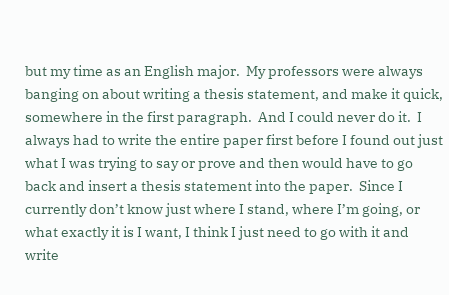but my time as an English major.  My professors were always banging on about writing a thesis statement, and make it quick, somewhere in the first paragraph.  And I could never do it.  I always had to write the entire paper first before I found out just what I was trying to say or prove and then would have to go back and insert a thesis statement into the paper.  Since I currently don’t know just where I stand, where I’m going, or what exactly it is I want, I think I just need to go with it and write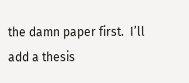the damn paper first.  I’ll add a thesis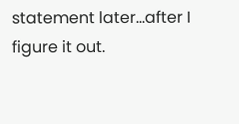statement later…after I figure it out.